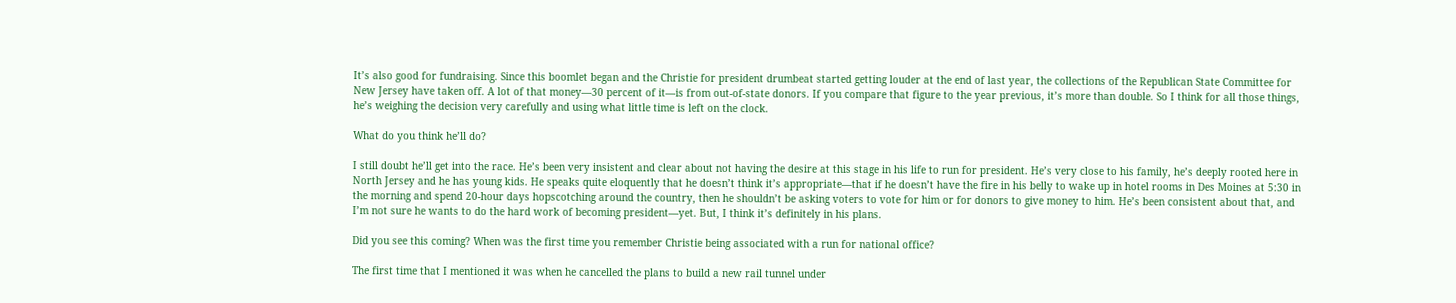It’s also good for fundraising. Since this boomlet began and the Christie for president drumbeat started getting louder at the end of last year, the collections of the Republican State Committee for New Jersey have taken off. A lot of that money—30 percent of it—is from out-of-state donors. If you compare that figure to the year previous, it’s more than double. So I think for all those things, he’s weighing the decision very carefully and using what little time is left on the clock.

What do you think he’ll do?

I still doubt he’ll get into the race. He’s been very insistent and clear about not having the desire at this stage in his life to run for president. He’s very close to his family, he’s deeply rooted here in North Jersey and he has young kids. He speaks quite eloquently that he doesn’t think it’s appropriate—that if he doesn’t have the fire in his belly to wake up in hotel rooms in Des Moines at 5:30 in the morning and spend 20-hour days hopscotching around the country, then he shouldn’t be asking voters to vote for him or for donors to give money to him. He’s been consistent about that, and I’m not sure he wants to do the hard work of becoming president—yet. But, I think it’s definitely in his plans.

Did you see this coming? When was the first time you remember Christie being associated with a run for national office?

The first time that I mentioned it was when he cancelled the plans to build a new rail tunnel under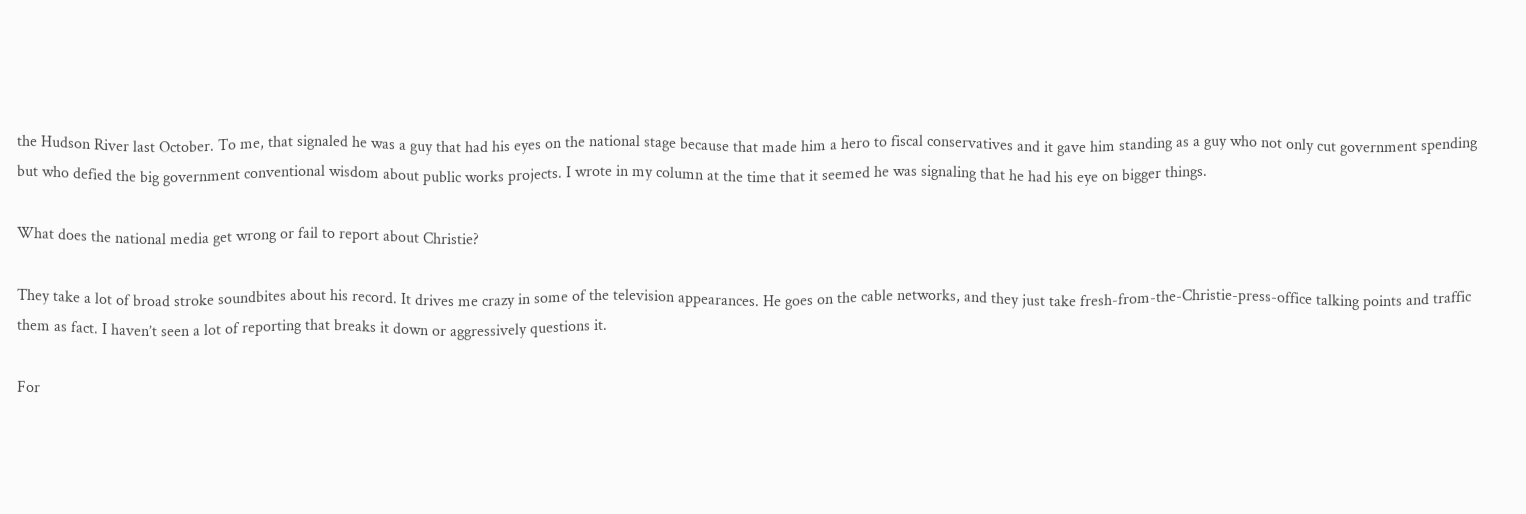the Hudson River last October. To me, that signaled he was a guy that had his eyes on the national stage because that made him a hero to fiscal conservatives and it gave him standing as a guy who not only cut government spending but who defied the big government conventional wisdom about public works projects. I wrote in my column at the time that it seemed he was signaling that he had his eye on bigger things.

What does the national media get wrong or fail to report about Christie?

They take a lot of broad stroke soundbites about his record. It drives me crazy in some of the television appearances. He goes on the cable networks, and they just take fresh-from-the-Christie-press-office talking points and traffic them as fact. I haven’t seen a lot of reporting that breaks it down or aggressively questions it.

For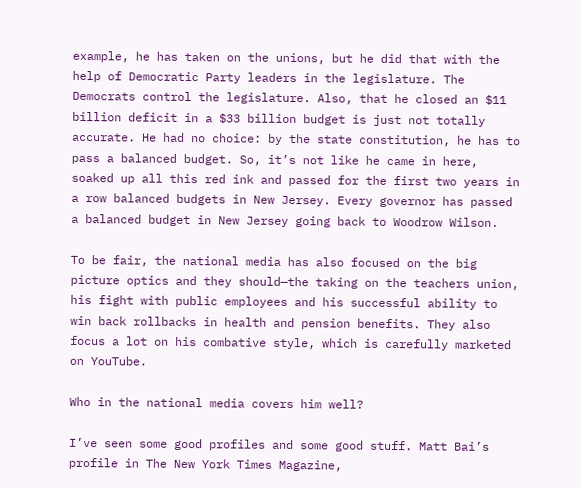example, he has taken on the unions, but he did that with the help of Democratic Party leaders in the legislature. The Democrats control the legislature. Also, that he closed an $11 billion deficit in a $33 billion budget is just not totally accurate. He had no choice: by the state constitution, he has to pass a balanced budget. So, it’s not like he came in here, soaked up all this red ink and passed for the first two years in a row balanced budgets in New Jersey. Every governor has passed a balanced budget in New Jersey going back to Woodrow Wilson.

To be fair, the national media has also focused on the big picture optics and they should—the taking on the teachers union, his fight with public employees and his successful ability to win back rollbacks in health and pension benefits. They also focus a lot on his combative style, which is carefully marketed on YouTube.

Who in the national media covers him well?

I’ve seen some good profiles and some good stuff. Matt Bai’s profile in The New York Times Magazine,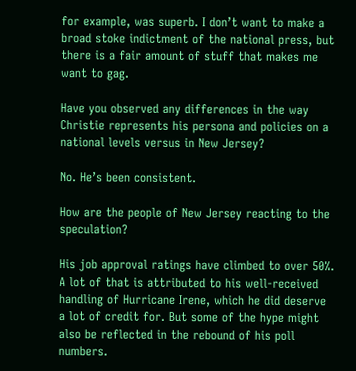for example, was superb. I don’t want to make a broad stoke indictment of the national press, but there is a fair amount of stuff that makes me want to gag.

Have you observed any differences in the way Christie represents his persona and policies on a national levels versus in New Jersey?

No. He’s been consistent.

How are the people of New Jersey reacting to the speculation?

His job approval ratings have climbed to over 50%. A lot of that is attributed to his well-received handling of Hurricane Irene, which he did deserve a lot of credit for. But some of the hype might also be reflected in the rebound of his poll numbers.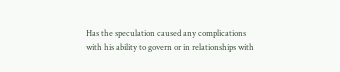Has the speculation caused any complications with his ability to govern or in relationships with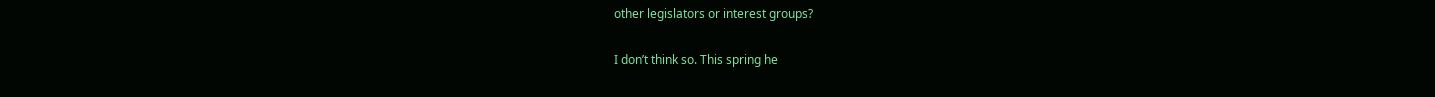other legislators or interest groups?

I don’t think so. This spring he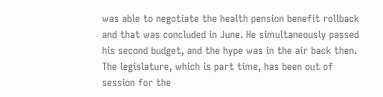was able to negotiate the health pension benefit rollback and that was concluded in June. He simultaneously passed his second budget, and the hype was in the air back then. The legislature, which is part time, has been out of session for the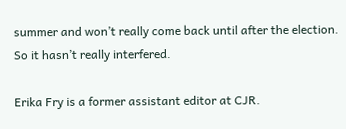summer and won’t really come back until after the election. So it hasn’t really interfered.

Erika Fry is a former assistant editor at CJR.